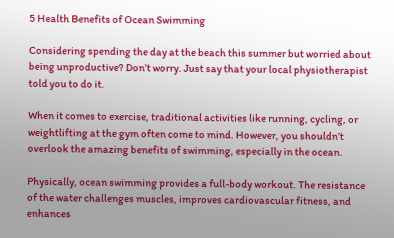5 Health Benefits of Ocean Swimming

Considering spending the day at the beach this summer but worried about being unproductive? Don’t worry. Just say that your local physiotherapist told you to do it.

When it comes to exercise, traditional activities like running, cycling, or weightlifting at the gym often come to mind. However, you shouldn’t overlook the amazing benefits of swimming, especially in the ocean.

Physically, ocean swimming provides a full-body workout. The resistance of the water challenges muscles, improves cardiovascular fitness, and enhances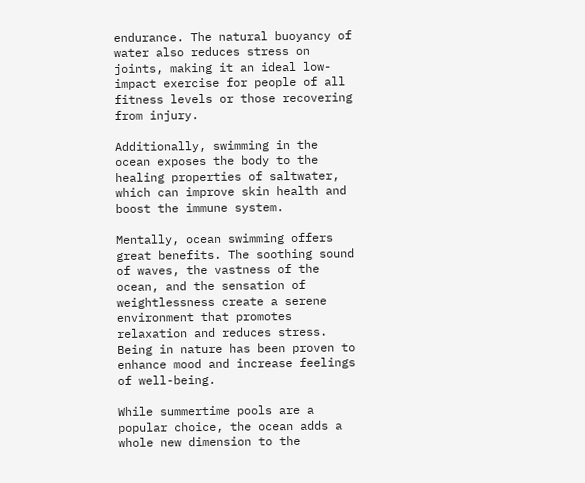endurance. The natural buoyancy of water also reduces stress on joints, making it an ideal low-impact exercise for people of all fitness levels or those recovering from injury.

Additionally, swimming in the ocean exposes the body to the healing properties of saltwater, which can improve skin health and boost the immune system.

Mentally, ocean swimming offers great benefits. The soothing sound of waves, the vastness of the ocean, and the sensation of weightlessness create a serene environment that promotes relaxation and reduces stress. Being in nature has been proven to enhance mood and increase feelings of well-being.

While summertime pools are a popular choice, the ocean adds a whole new dimension to the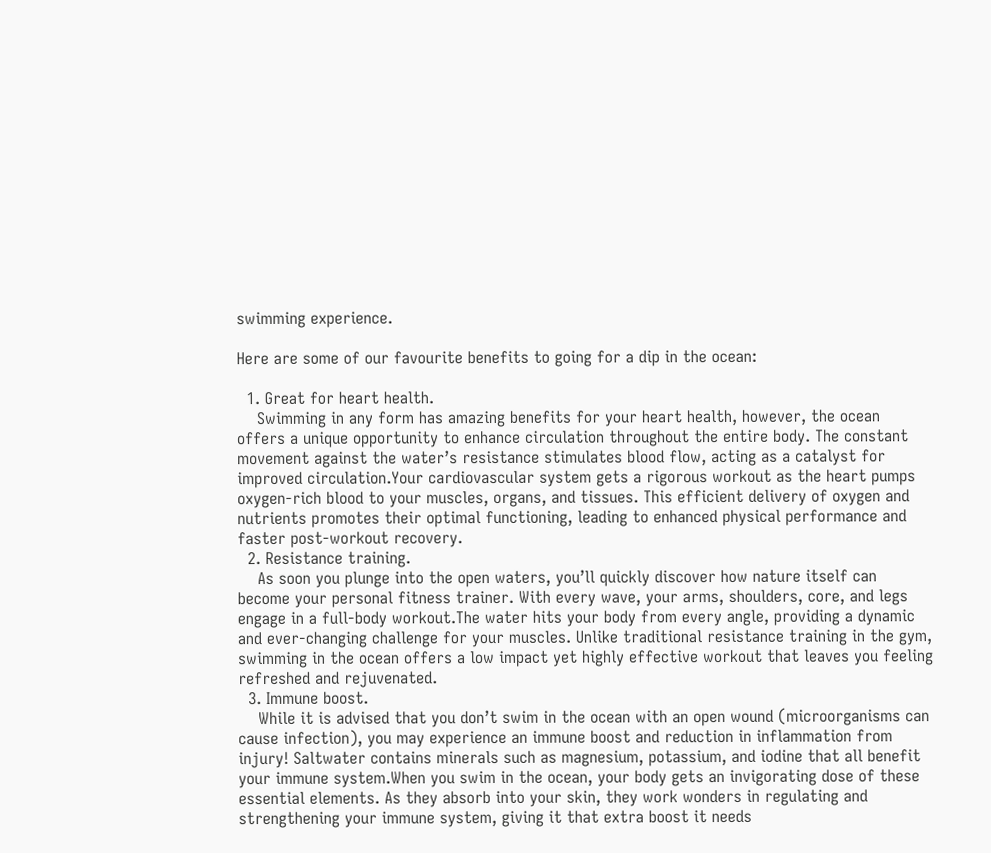swimming experience.

Here are some of our favourite benefits to going for a dip in the ocean:

  1. Great for heart health.
    Swimming in any form has amazing benefits for your heart health, however, the ocean offers a unique opportunity to enhance circulation throughout the entire body. The constant movement against the water’s resistance stimulates blood flow, acting as a catalyst for improved circulation.Your cardiovascular system gets a rigorous workout as the heart pumps oxygen-rich blood to your muscles, organs, and tissues. This efficient delivery of oxygen and nutrients promotes their optimal functioning, leading to enhanced physical performance and faster post-workout recovery.
  2. Resistance training.
    As soon you plunge into the open waters, you’ll quickly discover how nature itself can become your personal fitness trainer. With every wave, your arms, shoulders, core, and legs engage in a full-body workout.The water hits your body from every angle, providing a dynamic and ever-changing challenge for your muscles. Unlike traditional resistance training in the gym, swimming in the ocean offers a low impact yet highly effective workout that leaves you feeling refreshed and rejuvenated.
  3. Immune boost.
    While it is advised that you don’t swim in the ocean with an open wound (microorganisms can cause infection), you may experience an immune boost and reduction in inflammation from injury! Saltwater contains minerals such as magnesium, potassium, and iodine that all benefit your immune system.When you swim in the ocean, your body gets an invigorating dose of these essential elements. As they absorb into your skin, they work wonders in regulating and strengthening your immune system, giving it that extra boost it needs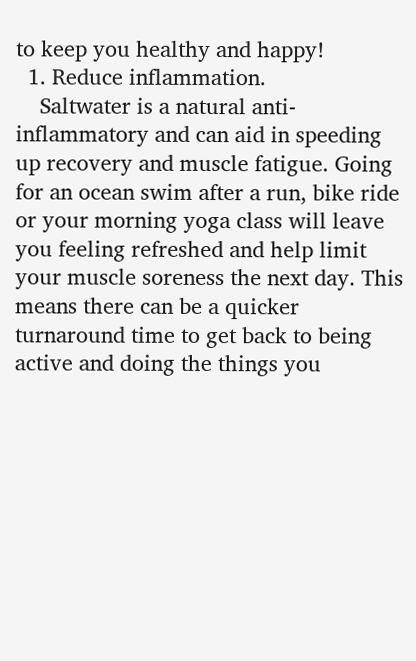to keep you healthy and happy!
  1. Reduce inflammation.
    Saltwater is a natural anti-inflammatory and can aid in speeding up recovery and muscle fatigue. Going for an ocean swim after a run, bike ride or your morning yoga class will leave you feeling refreshed and help limit your muscle soreness the next day. This means there can be a quicker turnaround time to get back to being active and doing the things you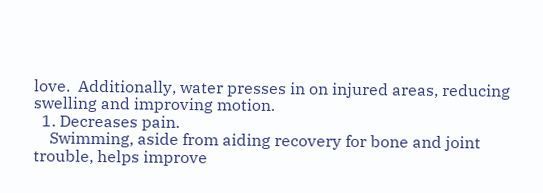love.  Additionally, water presses in on injured areas, reducing swelling and improving motion.
  1. Decreases pain.
    Swimming, aside from aiding recovery for bone and joint trouble, helps improve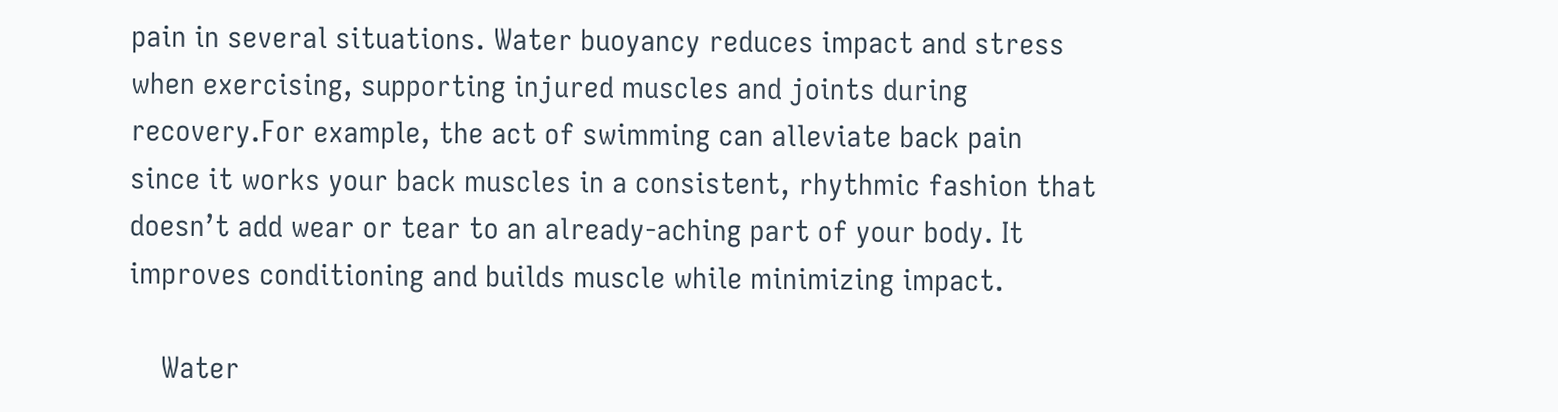pain in several situations. Water buoyancy reduces impact and stress when exercising, supporting injured muscles and joints during recovery.For example, the act of swimming can alleviate back pain since it works your back muscles in a consistent, rhythmic fashion that doesn’t add wear or tear to an already-aching part of your body. It improves conditioning and builds muscle while minimizing impact.

    Water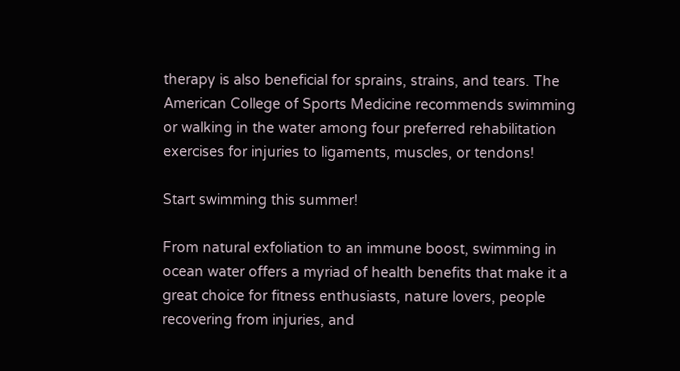therapy is also beneficial for sprains, strains, and tears. The American College of Sports Medicine recommends swimming or walking in the water among four preferred rehabilitation exercises for injuries to ligaments, muscles, or tendons!

Start swimming this summer!

From natural exfoliation to an immune boost, swimming in ocean water offers a myriad of health benefits that make it a great choice for fitness enthusiasts, nature lovers, people recovering from injuries, and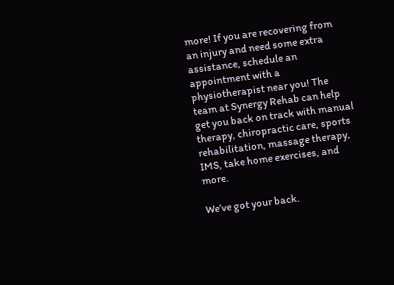more! If you are recovering from an injury and need some extra assistance, schedule an appointment with a physiotherapist near you! The team at Synergy Rehab can help get you back on track with manual therapy, chiropractic care, sports rehabilitation, massage therapy, IMS, take home exercises, and more.

We’ve got your back.